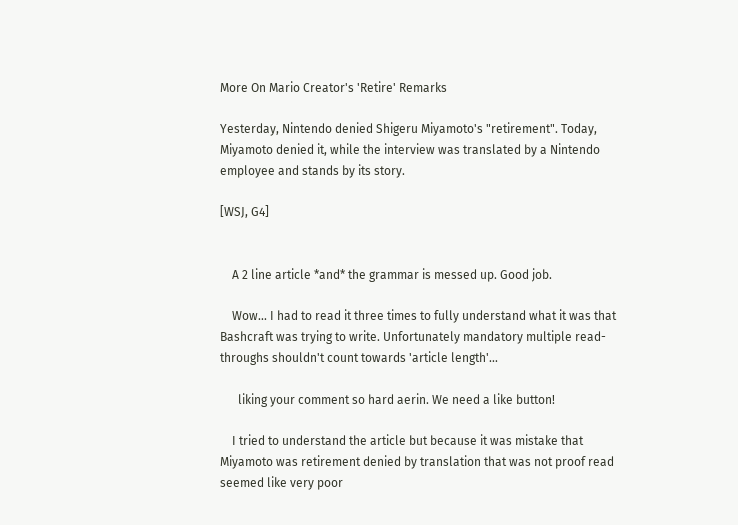More On Mario Creator's 'Retire' Remarks

Yesterday, Nintendo denied Shigeru Miyamoto's "retirement". Today, Miyamoto denied it, while the interview was translated by a Nintendo employee and stands by its story.

[WSJ, G4]


    A 2 line article *and* the grammar is messed up. Good job.

    Wow... I had to read it three times to fully understand what it was that Bashcraft was trying to write. Unfortunately mandatory multiple read-throughs shouldn't count towards 'article length'...

      liking your comment so hard aerin. We need a like button!

    I tried to understand the article but because it was mistake that Miyamoto was retirement denied by translation that was not proof read seemed like very poor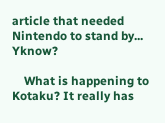article that needed Nintendo to stand by... Yknow?

    What is happening to Kotaku? It really has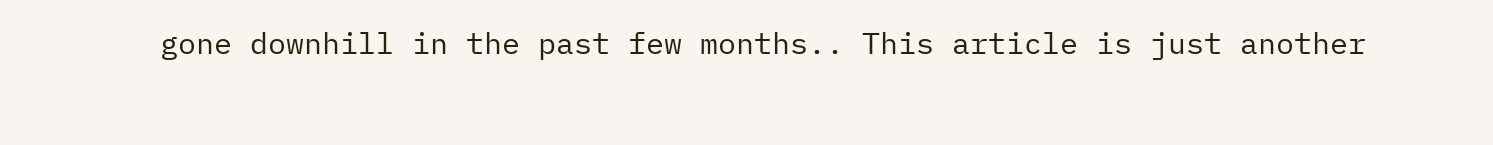gone downhill in the past few months.. This article is just another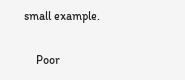small example.

    Poor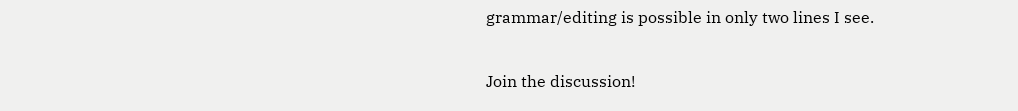grammar/editing is possible in only two lines I see.

Join the discussion!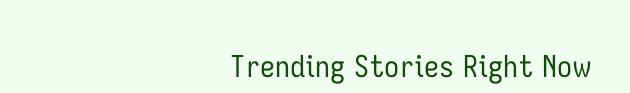Trending Stories Right Now